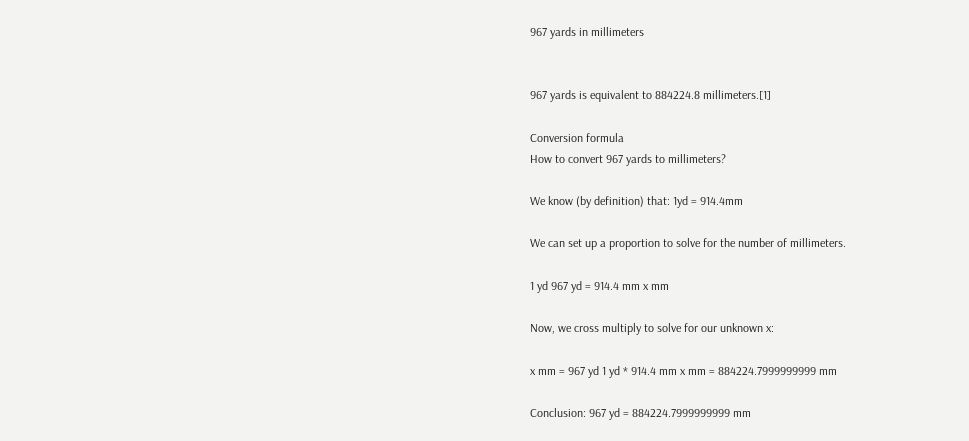967 yards in millimeters


967 yards is equivalent to 884224.8 millimeters.[1]

Conversion formula
How to convert 967 yards to millimeters?

We know (by definition) that: 1yd = 914.4mm

We can set up a proportion to solve for the number of millimeters.

1 yd 967 yd = 914.4 mm x mm

Now, we cross multiply to solve for our unknown x:

x mm = 967 yd 1 yd * 914.4 mm x mm = 884224.7999999999 mm

Conclusion: 967 yd = 884224.7999999999 mm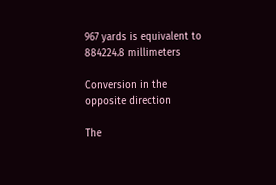967 yards is equivalent to 884224.8 millimeters

Conversion in the opposite direction

The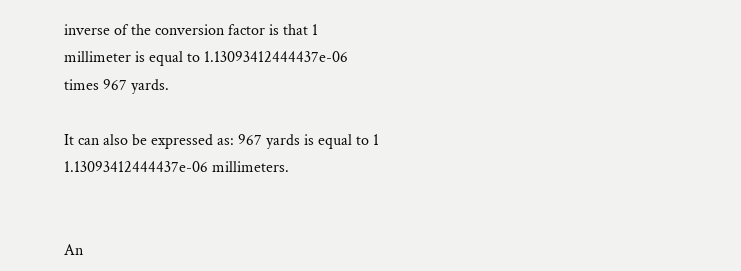inverse of the conversion factor is that 1 millimeter is equal to 1.13093412444437e-06 times 967 yards.

It can also be expressed as: 967 yards is equal to 1 1.13093412444437e-06 millimeters.


An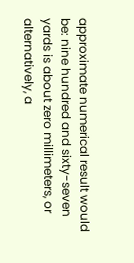approximate numerical result would be: nine hundred and sixty-seven yards is about zero millimeters, or alternatively, a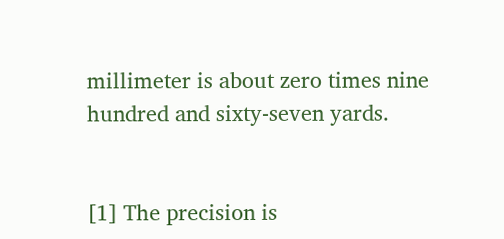millimeter is about zero times nine hundred and sixty-seven yards.


[1] The precision is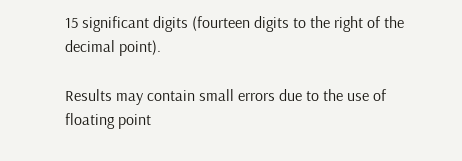15 significant digits (fourteen digits to the right of the decimal point).

Results may contain small errors due to the use of floating point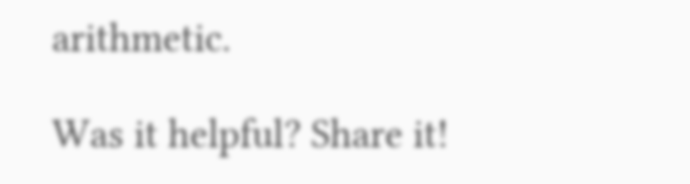arithmetic.

Was it helpful? Share it!